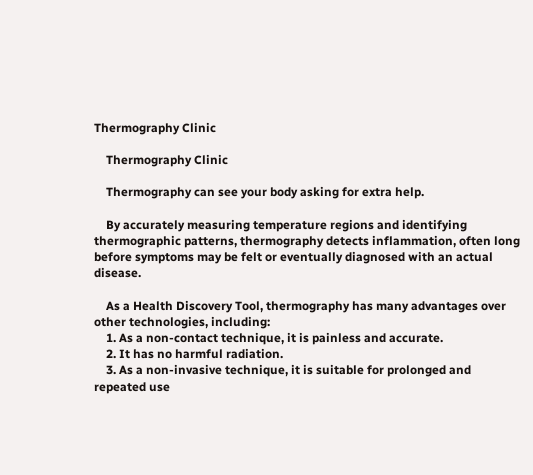Thermography Clinic

    Thermography Clinic

    Thermography can see your body asking for extra help.

    By accurately measuring temperature regions and identifying thermographic patterns, thermography detects inflammation, often long before symptoms may be felt or eventually diagnosed with an actual disease.

    As a Health Discovery Tool, thermography has many advantages over other technologies, including:
    1. As a non-contact technique, it is painless and accurate.
    2. It has no harmful radiation.
    3. As a non-invasive technique, it is suitable for prolonged and repeated use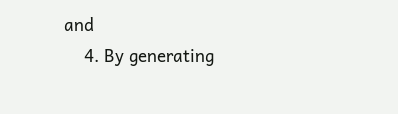and
    4. By generating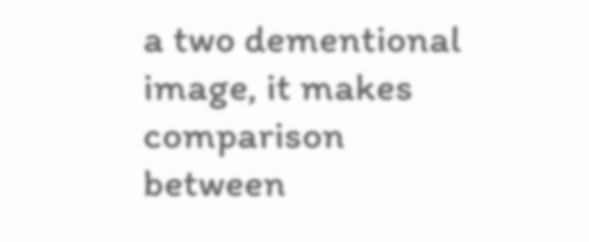a two dementional image, it makes comparison between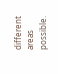different areas possible.